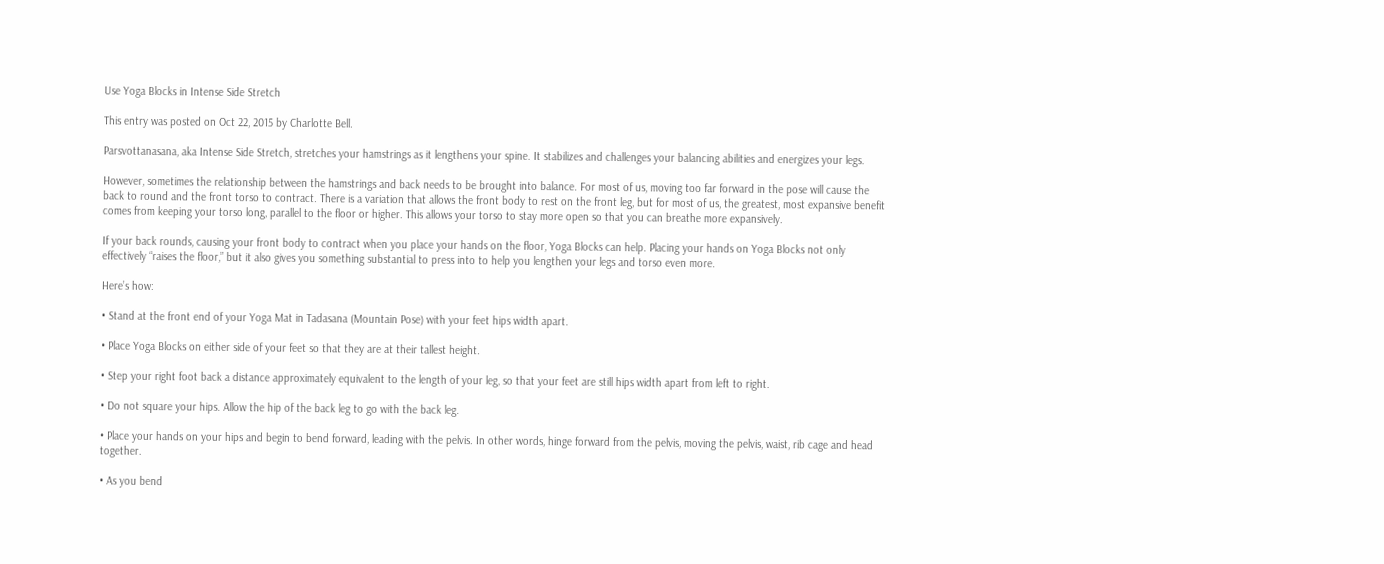Use Yoga Blocks in Intense Side Stretch

This entry was posted on Oct 22, 2015 by Charlotte Bell.

Parsvottanasana, aka Intense Side Stretch, stretches your hamstrings as it lengthens your spine. It stabilizes and challenges your balancing abilities and energizes your legs.

However, sometimes the relationship between the hamstrings and back needs to be brought into balance. For most of us, moving too far forward in the pose will cause the back to round and the front torso to contract. There is a variation that allows the front body to rest on the front leg, but for most of us, the greatest, most expansive benefit comes from keeping your torso long, parallel to the floor or higher. This allows your torso to stay more open so that you can breathe more expansively.

If your back rounds, causing your front body to contract when you place your hands on the floor, Yoga Blocks can help. Placing your hands on Yoga Blocks not only effectively “raises the floor,” but it also gives you something substantial to press into to help you lengthen your legs and torso even more.

Here’s how:

• Stand at the front end of your Yoga Mat in Tadasana (Mountain Pose) with your feet hips width apart.

• Place Yoga Blocks on either side of your feet so that they are at their tallest height.

• Step your right foot back a distance approximately equivalent to the length of your leg, so that your feet are still hips width apart from left to right.

• Do not square your hips. Allow the hip of the back leg to go with the back leg.

• Place your hands on your hips and begin to bend forward, leading with the pelvis. In other words, hinge forward from the pelvis, moving the pelvis, waist, rib cage and head together.

• As you bend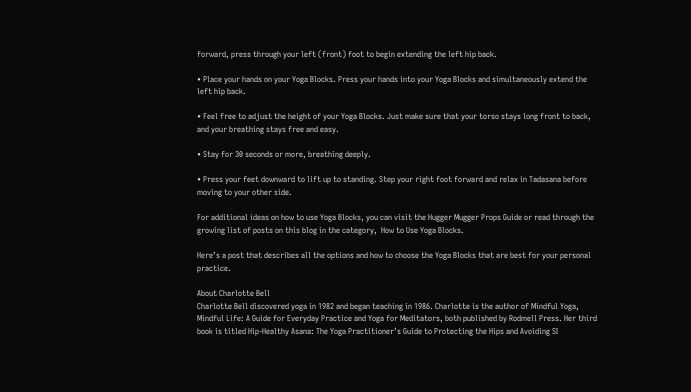forward, press through your left (front) foot to begin extending the left hip back.

• Place your hands on your Yoga Blocks. Press your hands into your Yoga Blocks and simultaneously extend the left hip back.

• Feel free to adjust the height of your Yoga Blocks. Just make sure that your torso stays long front to back, and your breathing stays free and easy.

• Stay for 30 seconds or more, breathing deeply.

• Press your feet downward to lift up to standing. Step your right foot forward and relax in Tadasana before moving to your other side.

For additional ideas on how to use Yoga Blocks, you can visit the Hugger Mugger Props Guide or read through the growing list of posts on this blog in the category,  How to Use Yoga Blocks.

Here’s a post that describes all the options and how to choose the Yoga Blocks that are best for your personal practice.

About Charlotte Bell
Charlotte Bell discovered yoga in 1982 and began teaching in 1986. Charlotte is the author of Mindful Yoga, Mindful Life: A Guide for Everyday Practice and Yoga for Meditators, both published by Rodmell Press. Her third book is titled Hip-Healthy Asana: The Yoga Practitioner’s Guide to Protecting the Hips and Avoiding SI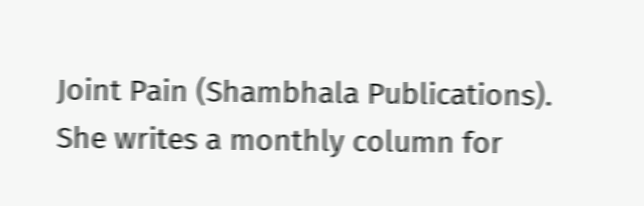Joint Pain (Shambhala Publications). She writes a monthly column for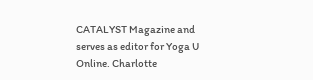CATALYST Magazine and serves as editor for Yoga U Online. Charlotte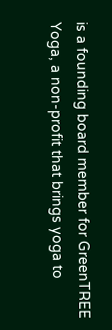is a founding board member for GreenTREE Yoga, a non-profit that brings yoga to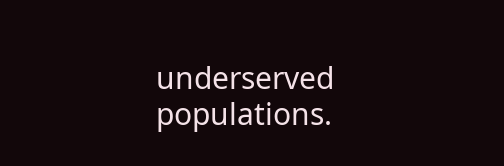underserved populations.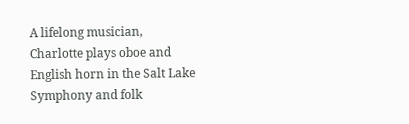A lifelong musician, Charlotte plays oboe and English horn in the Salt Lake Symphony and folk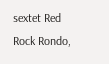sextet Red Rock Rondo,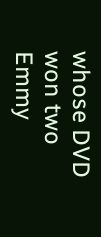whose DVD won two Emmy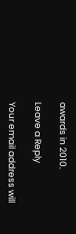awards in 2010.

Leave a Reply

Your email address will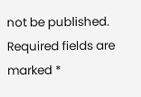not be published. Required fields are marked *